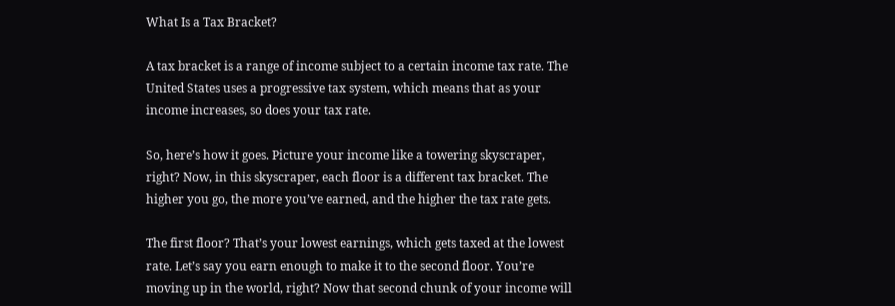What Is a Tax Bracket?

A tax bracket is a range of income subject to a certain income tax rate. The United States uses a progressive tax system, which means that as your income increases, so does your tax rate.

So, here’s how it goes. Picture your income like a towering skyscraper, right? Now, in this skyscraper, each floor is a different tax bracket. The higher you go, the more you’ve earned, and the higher the tax rate gets.

The first floor? That’s your lowest earnings, which gets taxed at the lowest rate. Let’s say you earn enough to make it to the second floor. You’re moving up in the world, right? Now that second chunk of your income will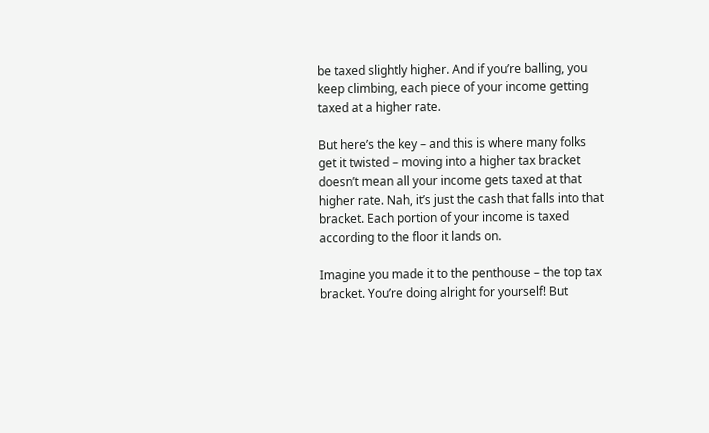be taxed slightly higher. And if you’re balling, you keep climbing, each piece of your income getting taxed at a higher rate.

But here’s the key – and this is where many folks get it twisted – moving into a higher tax bracket doesn’t mean all your income gets taxed at that higher rate. Nah, it’s just the cash that falls into that bracket. Each portion of your income is taxed according to the floor it lands on.

Imagine you made it to the penthouse – the top tax bracket. You’re doing alright for yourself! But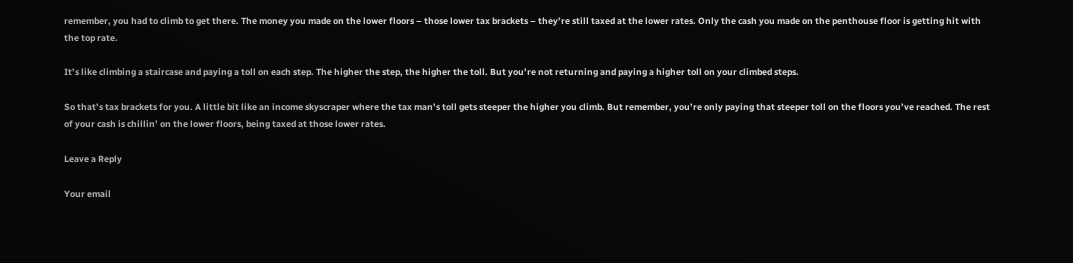remember, you had to climb to get there. The money you made on the lower floors – those lower tax brackets – they’re still taxed at the lower rates. Only the cash you made on the penthouse floor is getting hit with the top rate.

It’s like climbing a staircase and paying a toll on each step. The higher the step, the higher the toll. But you’re not returning and paying a higher toll on your climbed steps.

So that’s tax brackets for you. A little bit like an income skyscraper where the tax man’s toll gets steeper the higher you climb. But remember, you’re only paying that steeper toll on the floors you’ve reached. The rest of your cash is chillin’ on the lower floors, being taxed at those lower rates.

Leave a Reply

Your email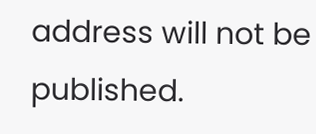address will not be published.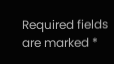Required fields are marked *